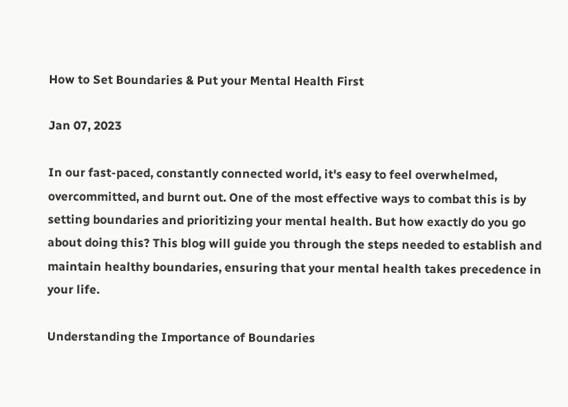How to Set Boundaries & Put your Mental Health First

Jan 07, 2023

In our fast-paced, constantly connected world, it's easy to feel overwhelmed, overcommitted, and burnt out. One of the most effective ways to combat this is by setting boundaries and prioritizing your mental health. But how exactly do you go about doing this? This blog will guide you through the steps needed to establish and maintain healthy boundaries, ensuring that your mental health takes precedence in your life.

Understanding the Importance of Boundaries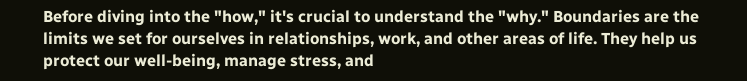Before diving into the "how," it's crucial to understand the "why." Boundaries are the limits we set for ourselves in relationships, work, and other areas of life. They help us protect our well-being, manage stress, and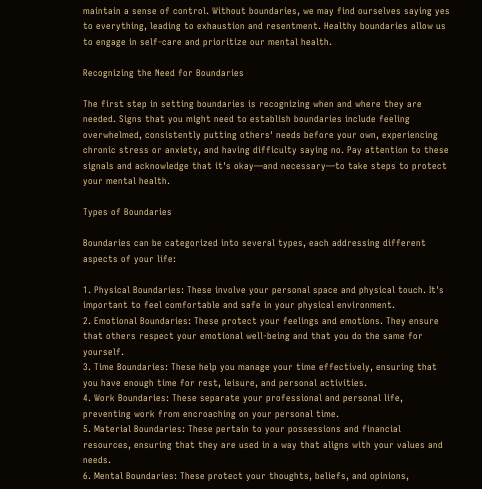maintain a sense of control. Without boundaries, we may find ourselves saying yes to everything, leading to exhaustion and resentment. Healthy boundaries allow us to engage in self-care and prioritize our mental health.

Recognizing the Need for Boundaries

The first step in setting boundaries is recognizing when and where they are needed. Signs that you might need to establish boundaries include feeling overwhelmed, consistently putting others' needs before your own, experiencing chronic stress or anxiety, and having difficulty saying no. Pay attention to these signals and acknowledge that it's okay—and necessary—to take steps to protect your mental health.

Types of Boundaries

Boundaries can be categorized into several types, each addressing different aspects of your life:

1. Physical Boundaries: These involve your personal space and physical touch. It's important to feel comfortable and safe in your physical environment.
2. Emotional Boundaries: These protect your feelings and emotions. They ensure that others respect your emotional well-being and that you do the same for yourself.
3. Time Boundaries: These help you manage your time effectively, ensuring that you have enough time for rest, leisure, and personal activities.
4. Work Boundaries: These separate your professional and personal life, preventing work from encroaching on your personal time.
5. Material Boundaries: These pertain to your possessions and financial resources, ensuring that they are used in a way that aligns with your values and needs.
6. Mental Boundaries: These protect your thoughts, beliefs, and opinions,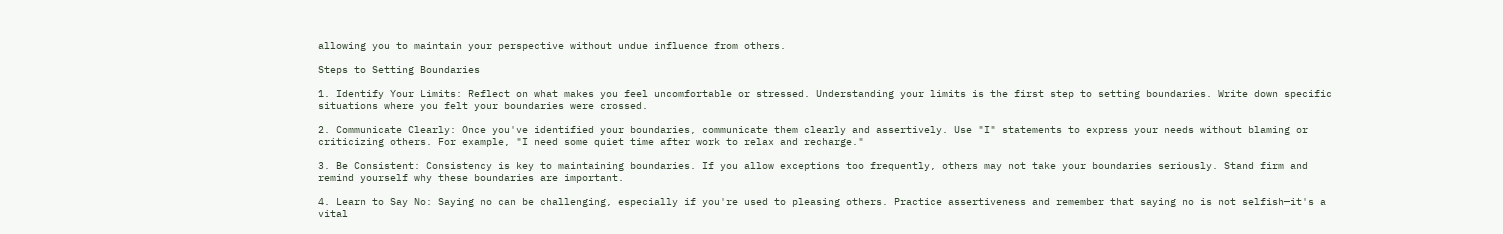allowing you to maintain your perspective without undue influence from others.

Steps to Setting Boundaries

1. Identify Your Limits: Reflect on what makes you feel uncomfortable or stressed. Understanding your limits is the first step to setting boundaries. Write down specific situations where you felt your boundaries were crossed.

2. Communicate Clearly: Once you've identified your boundaries, communicate them clearly and assertively. Use "I" statements to express your needs without blaming or criticizing others. For example, "I need some quiet time after work to relax and recharge."

3. Be Consistent: Consistency is key to maintaining boundaries. If you allow exceptions too frequently, others may not take your boundaries seriously. Stand firm and remind yourself why these boundaries are important.

4. Learn to Say No: Saying no can be challenging, especially if you're used to pleasing others. Practice assertiveness and remember that saying no is not selfish—it's a vital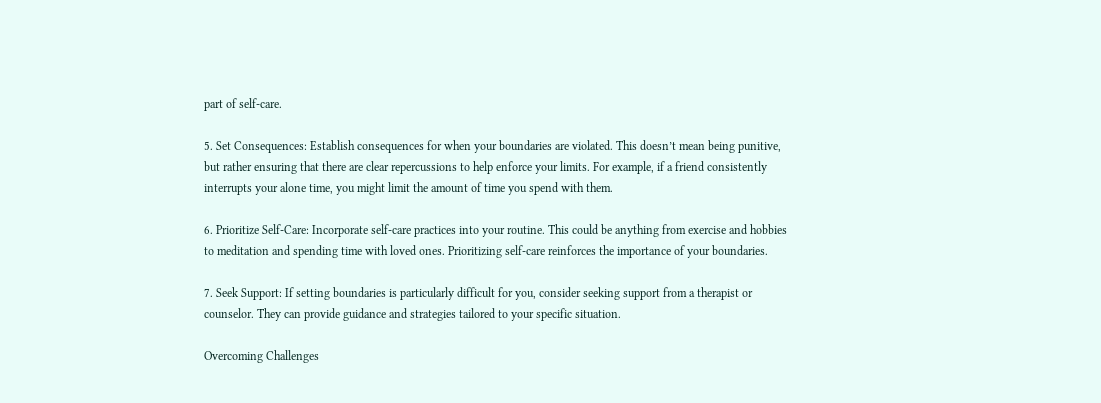part of self-care.

5. Set Consequences: Establish consequences for when your boundaries are violated. This doesn’t mean being punitive, but rather ensuring that there are clear repercussions to help enforce your limits. For example, if a friend consistently interrupts your alone time, you might limit the amount of time you spend with them.

6. Prioritize Self-Care: Incorporate self-care practices into your routine. This could be anything from exercise and hobbies to meditation and spending time with loved ones. Prioritizing self-care reinforces the importance of your boundaries.

7. Seek Support: If setting boundaries is particularly difficult for you, consider seeking support from a therapist or counselor. They can provide guidance and strategies tailored to your specific situation.

Overcoming Challenges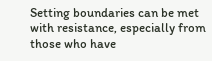Setting boundaries can be met with resistance, especially from those who have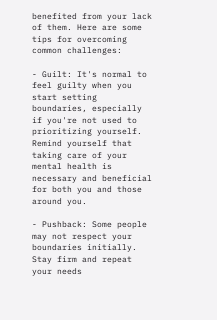benefited from your lack of them. Here are some tips for overcoming common challenges:

- Guilt: It's normal to feel guilty when you start setting boundaries, especially if you're not used to prioritizing yourself. Remind yourself that taking care of your mental health is necessary and beneficial for both you and those around you.

- Pushback: Some people may not respect your boundaries initially. Stay firm and repeat your needs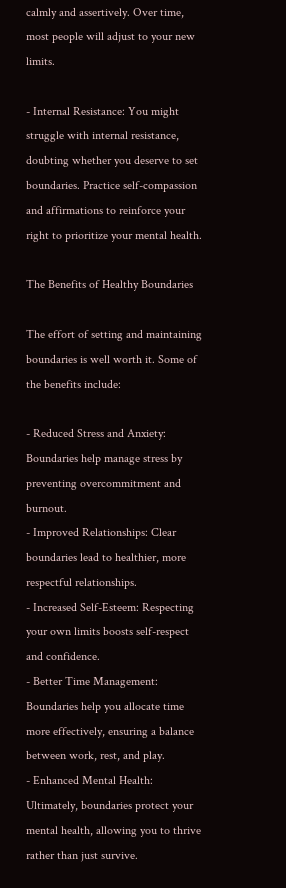calmly and assertively. Over time, most people will adjust to your new limits.

- Internal Resistance: You might struggle with internal resistance, doubting whether you deserve to set boundaries. Practice self-compassion and affirmations to reinforce your right to prioritize your mental health.

The Benefits of Healthy Boundaries

The effort of setting and maintaining boundaries is well worth it. Some of the benefits include:

- Reduced Stress and Anxiety: Boundaries help manage stress by preventing overcommitment and burnout.
- Improved Relationships: Clear boundaries lead to healthier, more respectful relationships.
- Increased Self-Esteem: Respecting your own limits boosts self-respect and confidence.
- Better Time Management: Boundaries help you allocate time more effectively, ensuring a balance between work, rest, and play.
- Enhanced Mental Health: Ultimately, boundaries protect your mental health, allowing you to thrive rather than just survive.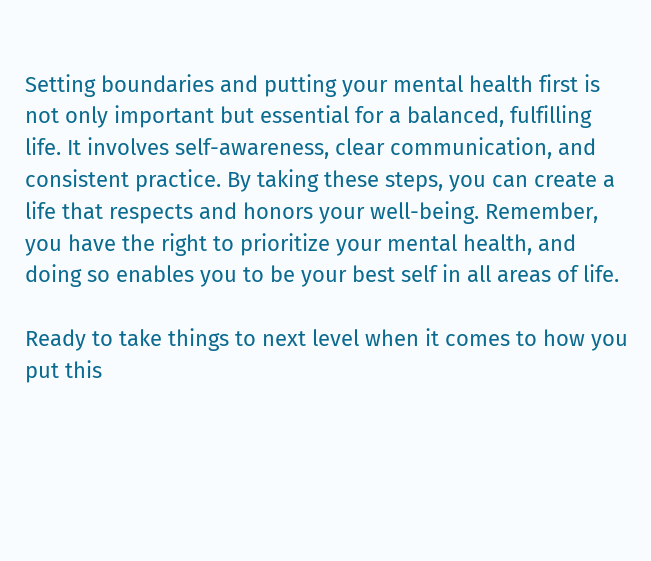Setting boundaries and putting your mental health first is not only important but essential for a balanced, fulfilling life. It involves self-awareness, clear communication, and consistent practice. By taking these steps, you can create a life that respects and honors your well-being. Remember, you have the right to prioritize your mental health, and doing so enables you to be your best self in all areas of life.

Ready to take things to next level when it comes to how you put this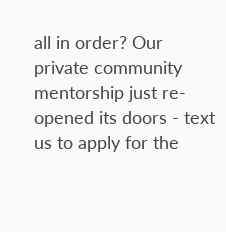all in order? Our private community mentorship just re-opened its doors - text us to apply for the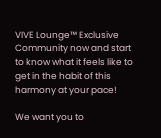VIVE Lounge™ Exclusive Community now and start to know what it feels like to get in the habit of this harmony at your pace!

We want you to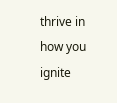thrive in how you ignite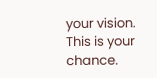your vision. This is your chance.